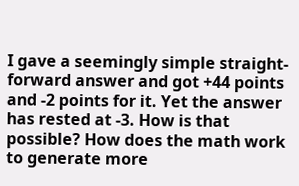I gave a seemingly simple straight-forward answer and got +44 points and -2 points for it. Yet the answer has rested at -3. How is that possible? How does the math work to generate more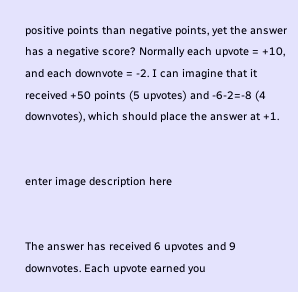positive points than negative points, yet the answer has a negative score? Normally each upvote = +10, and each downvote = -2. I can imagine that it received +50 points (5 upvotes) and -6-2=-8 (4 downvotes), which should place the answer at +1.


enter image description here


The answer has received 6 upvotes and 9 downvotes. Each upvote earned you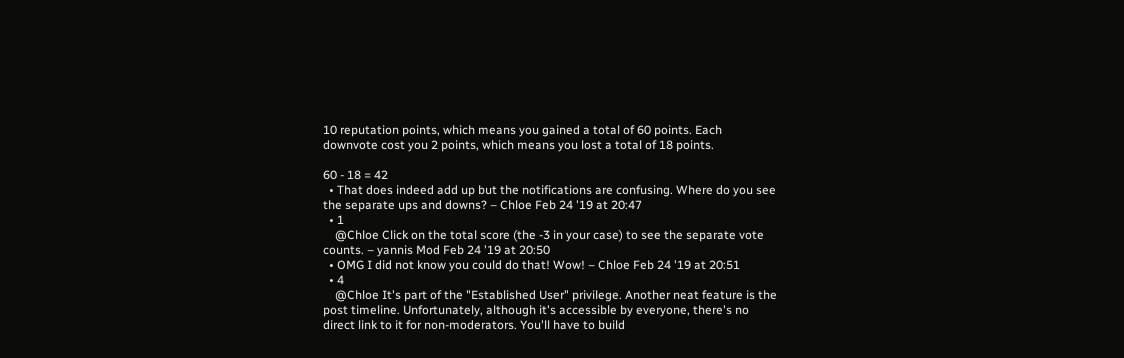10 reputation points, which means you gained a total of 60 points. Each downvote cost you 2 points, which means you lost a total of 18 points.

60 - 18 = 42
  • That does indeed add up but the notifications are confusing. Where do you see the separate ups and downs? – Chloe Feb 24 '19 at 20:47
  • 1
    @Chloe Click on the total score (the -3 in your case) to see the separate vote counts. – yannis Mod Feb 24 '19 at 20:50
  • OMG I did not know you could do that! Wow! – Chloe Feb 24 '19 at 20:51
  • 4
    @Chloe It's part of the "Established User" privilege. Another neat feature is the post timeline. Unfortunately, although it's accessible by everyone, there's no direct link to it for non-moderators. You'll have to build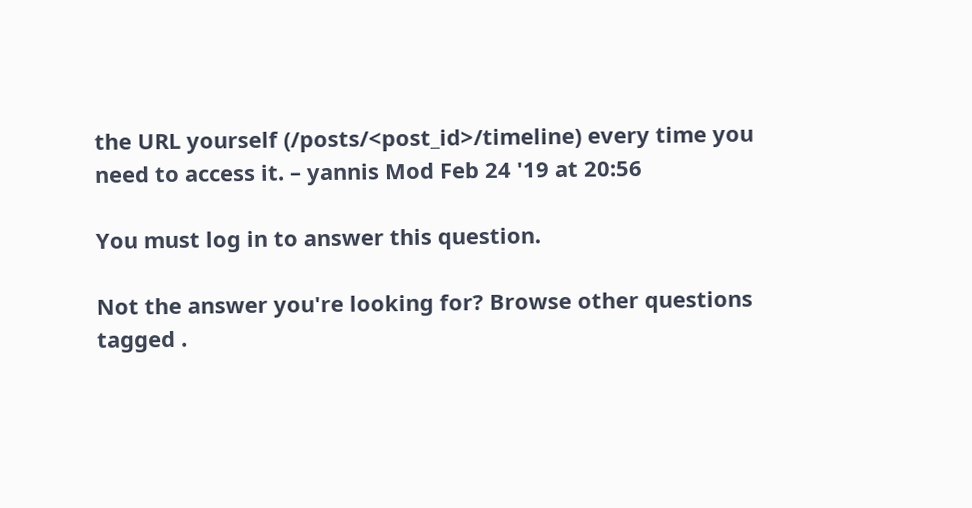the URL yourself (/posts/<post_id>/timeline) every time you need to access it. – yannis Mod Feb 24 '19 at 20:56

You must log in to answer this question.

Not the answer you're looking for? Browse other questions tagged .